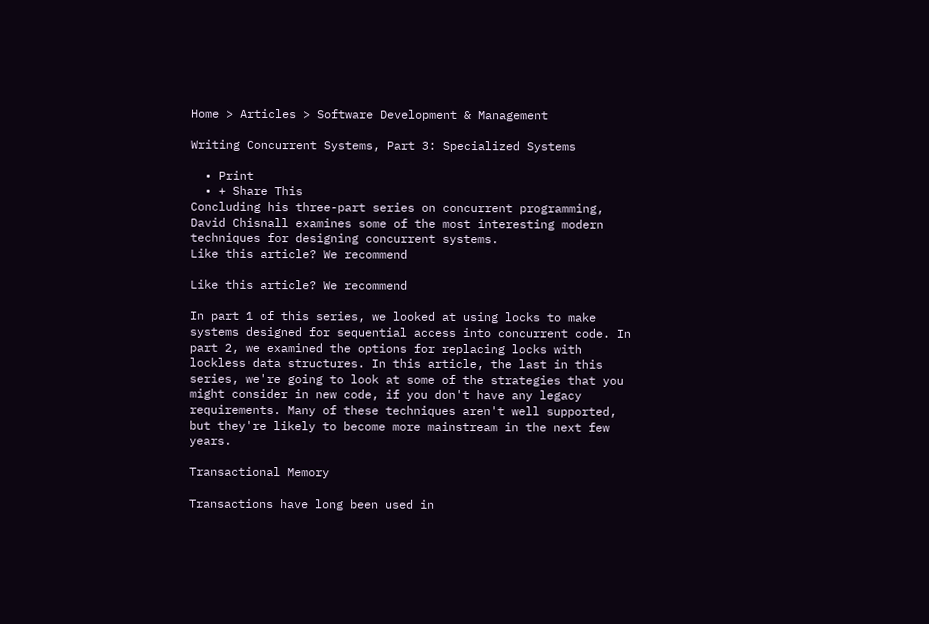Home > Articles > Software Development & Management

Writing Concurrent Systems, Part 3: Specialized Systems

  • Print
  • + Share This
Concluding his three-part series on concurrent programming, David Chisnall examines some of the most interesting modern techniques for designing concurrent systems.
Like this article? We recommend

Like this article? We recommend

In part 1 of this series, we looked at using locks to make systems designed for sequential access into concurrent code. In part 2, we examined the options for replacing locks with lockless data structures. In this article, the last in this series, we're going to look at some of the strategies that you might consider in new code, if you don't have any legacy requirements. Many of these techniques aren't well supported, but they're likely to become more mainstream in the next few years.

Transactional Memory

Transactions have long been used in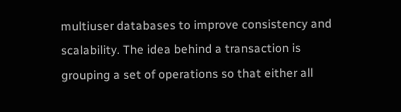multiuser databases to improve consistency and scalability. The idea behind a transaction is grouping a set of operations so that either all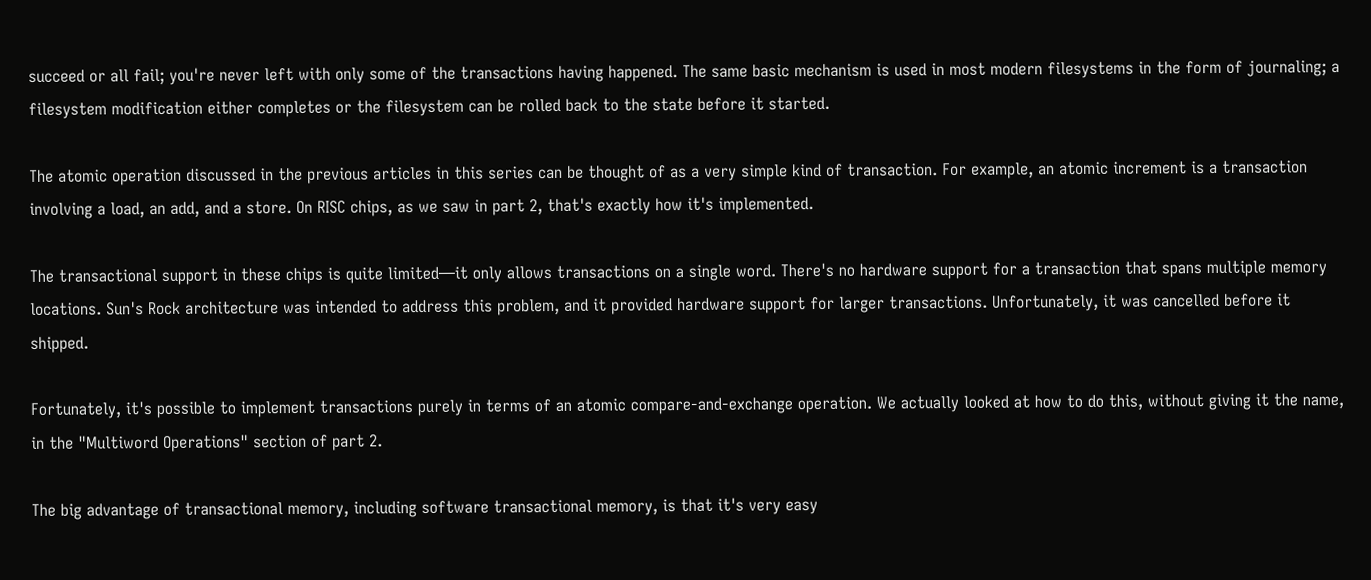succeed or all fail; you're never left with only some of the transactions having happened. The same basic mechanism is used in most modern filesystems in the form of journaling; a filesystem modification either completes or the filesystem can be rolled back to the state before it started.

The atomic operation discussed in the previous articles in this series can be thought of as a very simple kind of transaction. For example, an atomic increment is a transaction involving a load, an add, and a store. On RISC chips, as we saw in part 2, that's exactly how it's implemented.

The transactional support in these chips is quite limited—it only allows transactions on a single word. There's no hardware support for a transaction that spans multiple memory locations. Sun's Rock architecture was intended to address this problem, and it provided hardware support for larger transactions. Unfortunately, it was cancelled before it shipped.

Fortunately, it's possible to implement transactions purely in terms of an atomic compare-and-exchange operation. We actually looked at how to do this, without giving it the name, in the "Multiword Operations" section of part 2.

The big advantage of transactional memory, including software transactional memory, is that it's very easy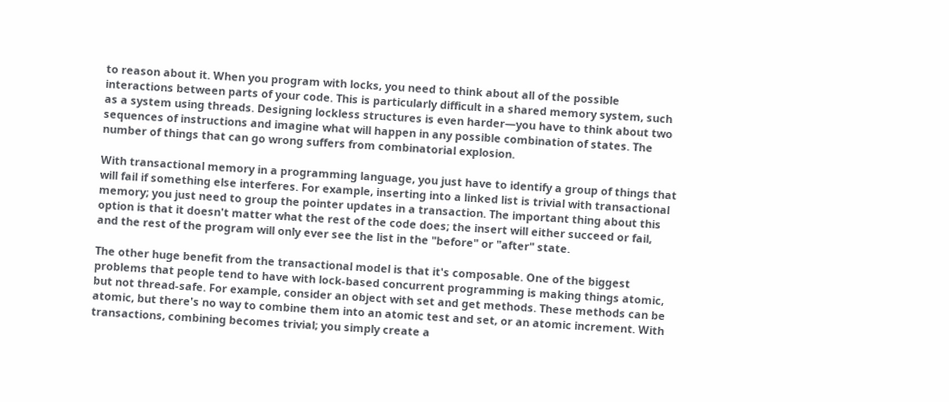to reason about it. When you program with locks, you need to think about all of the possible interactions between parts of your code. This is particularly difficult in a shared memory system, such as a system using threads. Designing lockless structures is even harder—you have to think about two sequences of instructions and imagine what will happen in any possible combination of states. The number of things that can go wrong suffers from combinatorial explosion.

With transactional memory in a programming language, you just have to identify a group of things that will fail if something else interferes. For example, inserting into a linked list is trivial with transactional memory; you just need to group the pointer updates in a transaction. The important thing about this option is that it doesn't matter what the rest of the code does; the insert will either succeed or fail, and the rest of the program will only ever see the list in the "before" or "after" state.

The other huge benefit from the transactional model is that it's composable. One of the biggest problems that people tend to have with lock-based concurrent programming is making things atomic, but not thread-safe. For example, consider an object with set and get methods. These methods can be atomic, but there's no way to combine them into an atomic test and set, or an atomic increment. With transactions, combining becomes trivial; you simply create a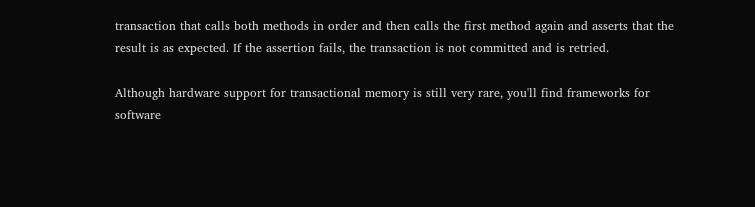transaction that calls both methods in order and then calls the first method again and asserts that the result is as expected. If the assertion fails, the transaction is not committed and is retried.

Although hardware support for transactional memory is still very rare, you'll find frameworks for software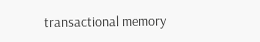transactional memory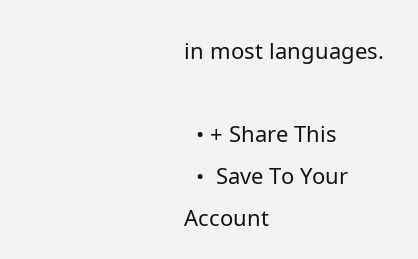in most languages.

  • + Share This
  •  Save To Your Account